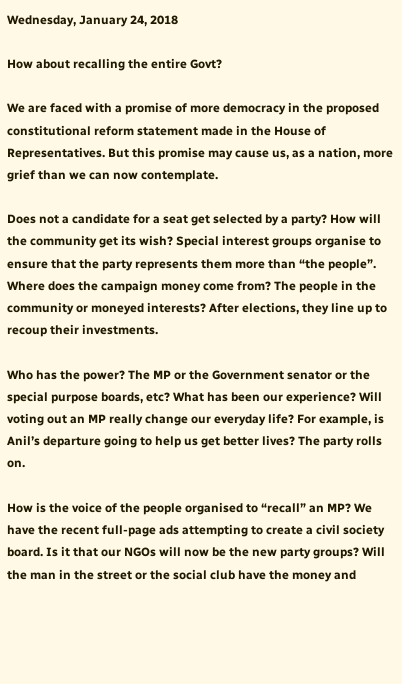Wednesday, January 24, 2018

How about recalling the entire Govt?

We are faced with a promise of more democracy in the proposed constitutional reform statement made in the House of Representatives. But this promise may cause us, as a nation, more grief than we can now contemplate.

Does not a candidate for a seat get selected by a party? How will the community get its wish? Special interest groups organise to ensure that the party represents them more than “the people”. Where does the campaign money come from? The people in the community or moneyed interests? After elections, they line up to recoup their investments.

Who has the power? The MP or the Government senator or the special purpose boards, etc? What has been our experience? Will voting out an MP really change our everyday life? For example, is Anil’s departure going to help us get better lives? The party rolls on.

How is the voice of the people organised to “recall” an MP? We have the recent full-page ads attempting to create a civil society board. Is it that our NGOs will now be the new party groups? Will the man in the street or the social club have the money and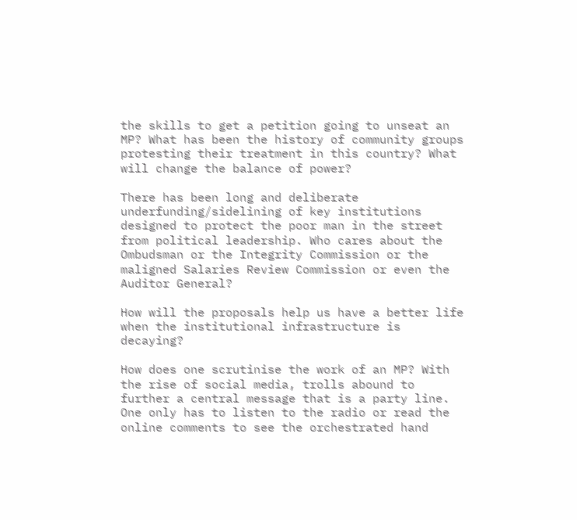the skills to get a petition going to unseat an MP? What has been the history of community groups protesting their treatment in this country? What will change the balance of power?

There has been long and deliberate underfunding/sidelining of key institutions designed to protect the poor man in the street from political leadership. Who cares about the Ombudsman or the Integrity Commission or the maligned Salaries Review Commission or even the Auditor General?

How will the proposals help us have a better life when the institutional infrastructure is decaying?

How does one scrutinise the work of an MP? With the rise of social media, trolls abound to further a central message that is a party line. One only has to listen to the radio or read the online comments to see the orchestrated hand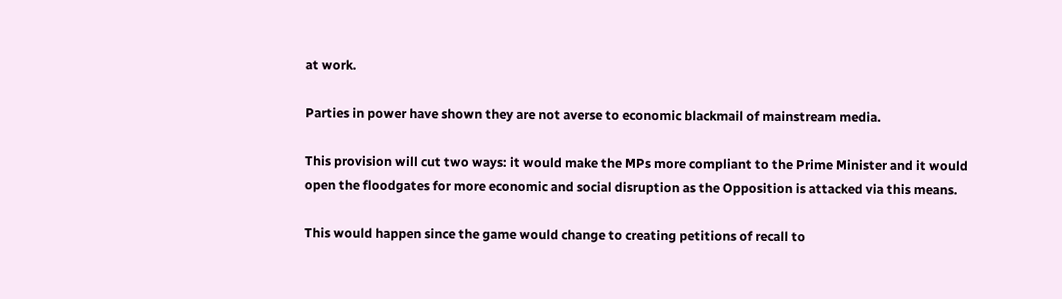at work.

Parties in power have shown they are not averse to economic blackmail of mainstream media.

This provision will cut two ways: it would make the MPs more compliant to the Prime Minister and it would open the floodgates for more economic and social disruption as the Opposition is attacked via this means.

This would happen since the game would change to creating petitions of recall to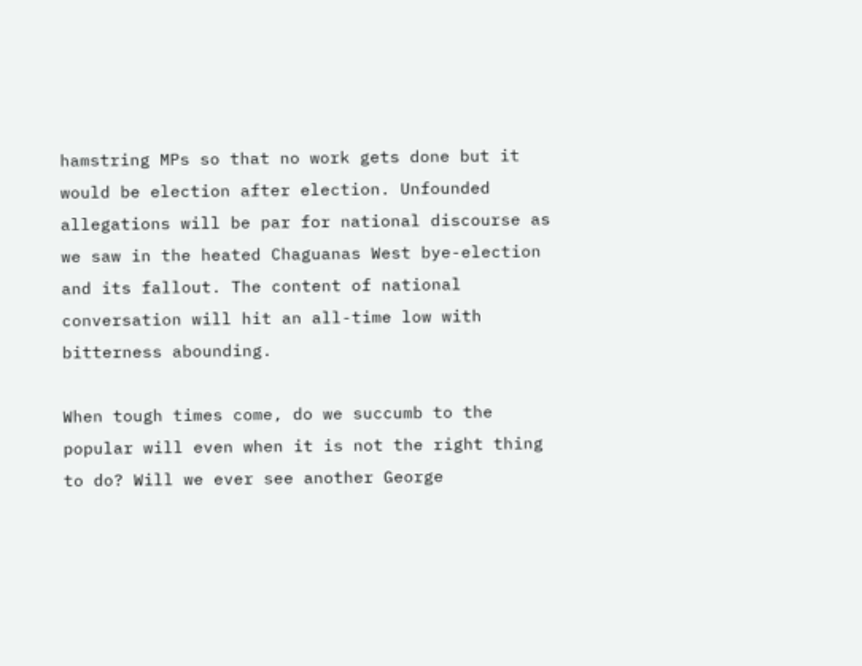hamstring MPs so that no work gets done but it would be election after election. Unfounded allegations will be par for national discourse as we saw in the heated Chaguanas West bye-election and its fallout. The content of national conversation will hit an all-time low with bitterness abounding.

When tough times come, do we succumb to the popular will even when it is not the right thing to do? Will we ever see another George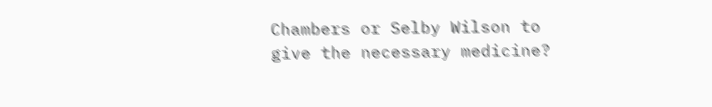Chambers or Selby Wilson to give the necessary medicine?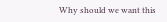Why should we want this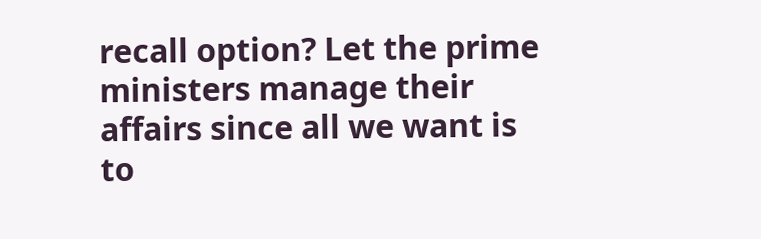recall option? Let the prime ministers manage their affairs since all we want is to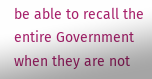be able to recall the entire Government when they are not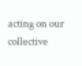acting on our collective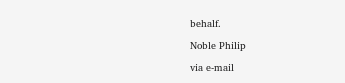behalf.

Noble Philip

via e-mail